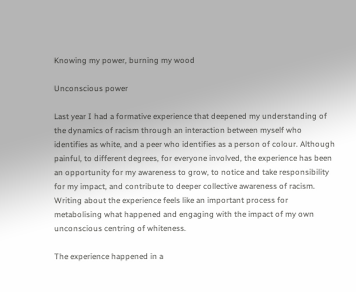Knowing my power, burning my wood

Unconscious power

Last year I had a formative experience that deepened my understanding of the dynamics of racism through an interaction between myself who identifies as white, and a peer who identifies as a person of colour. Although painful, to different degrees, for everyone involved, the experience has been an opportunity for my awareness to grow, to notice and take responsibility for my impact, and contribute to deeper collective awareness of racism. Writing about the experience feels like an important process for metabolising what happened and engaging with the impact of my own unconscious centring of whiteness.

The experience happened in a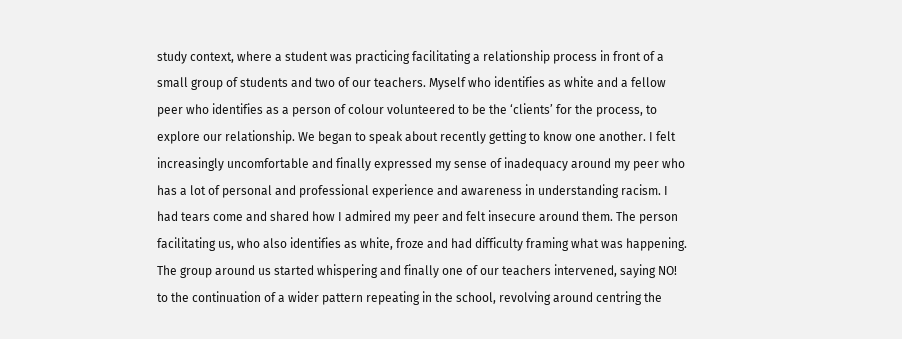study context, where a student was practicing facilitating a relationship process in front of a small group of students and two of our teachers. Myself who identifies as white and a fellow peer who identifies as a person of colour volunteered to be the ‘clients’ for the process, to explore our relationship. We began to speak about recently getting to know one another. I felt increasingly uncomfortable and finally expressed my sense of inadequacy around my peer who has a lot of personal and professional experience and awareness in understanding racism. I had tears come and shared how I admired my peer and felt insecure around them. The person facilitating us, who also identifies as white, froze and had difficulty framing what was happening. The group around us started whispering and finally one of our teachers intervened, saying NO! to the continuation of a wider pattern repeating in the school, revolving around centring the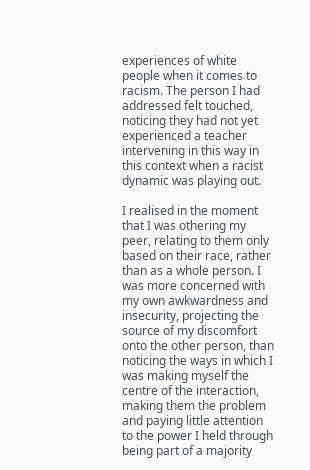experiences of white people when it comes to racism. The person I had addressed felt touched, noticing they had not yet experienced a teacher intervening in this way in this context when a racist dynamic was playing out.

I realised in the moment that I was othering my peer, relating to them only based on their race, rather than as a whole person. I was more concerned with my own awkwardness and insecurity, projecting the source of my discomfort onto the other person, than noticing the ways in which I was making myself the centre of the interaction, making them the problem and paying little attention to the power I held through being part of a majority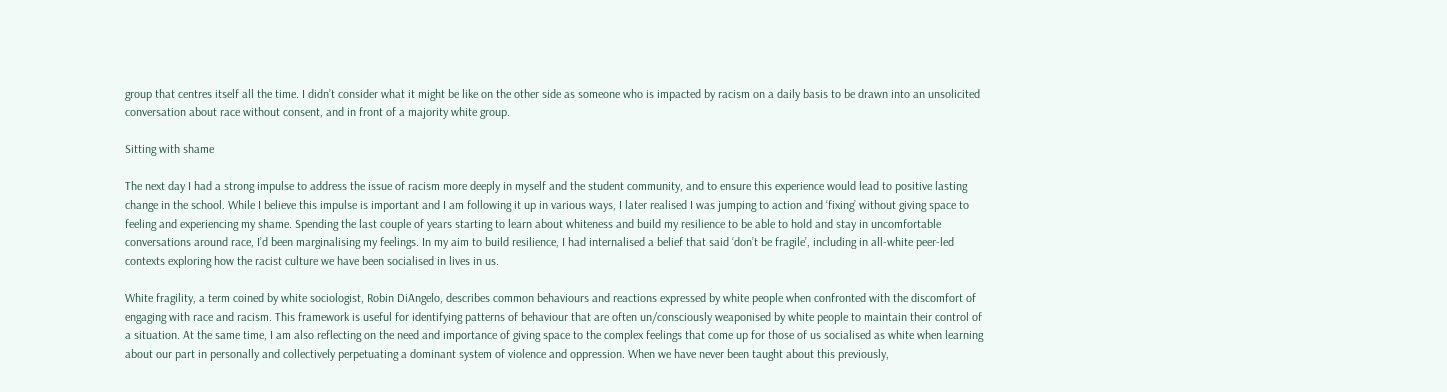group that centres itself all the time. I didn’t consider what it might be like on the other side as someone who is impacted by racism on a daily basis to be drawn into an unsolicited conversation about race without consent, and in front of a majority white group.

Sitting with shame

The next day I had a strong impulse to address the issue of racism more deeply in myself and the student community, and to ensure this experience would lead to positive lasting change in the school. While I believe this impulse is important and I am following it up in various ways, I later realised I was jumping to action and ‘fixing’ without giving space to feeling and experiencing my shame. Spending the last couple of years starting to learn about whiteness and build my resilience to be able to hold and stay in uncomfortable conversations around race, I’d been marginalising my feelings. In my aim to build resilience, I had internalised a belief that said ‘don’t be fragile’, including in all-white peer-led contexts exploring how the racist culture we have been socialised in lives in us.

White fragility, a term coined by white sociologist, Robin DiAngelo, describes common behaviours and reactions expressed by white people when confronted with the discomfort of engaging with race and racism. This framework is useful for identifying patterns of behaviour that are often un/consciously weaponised by white people to maintain their control of a situation. At the same time, I am also reflecting on the need and importance of giving space to the complex feelings that come up for those of us socialised as white when learning about our part in personally and collectively perpetuating a dominant system of violence and oppression. When we have never been taught about this previously,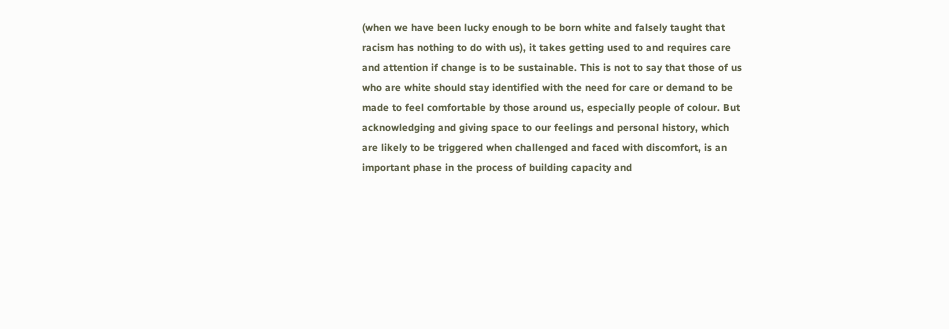(when we have been lucky enough to be born white and falsely taught that racism has nothing to do with us), it takes getting used to and requires care and attention if change is to be sustainable. This is not to say that those of us who are white should stay identified with the need for care or demand to be made to feel comfortable by those around us, especially people of colour. But acknowledging and giving space to our feelings and personal history, which are likely to be triggered when challenged and faced with discomfort, is an important phase in the process of building capacity and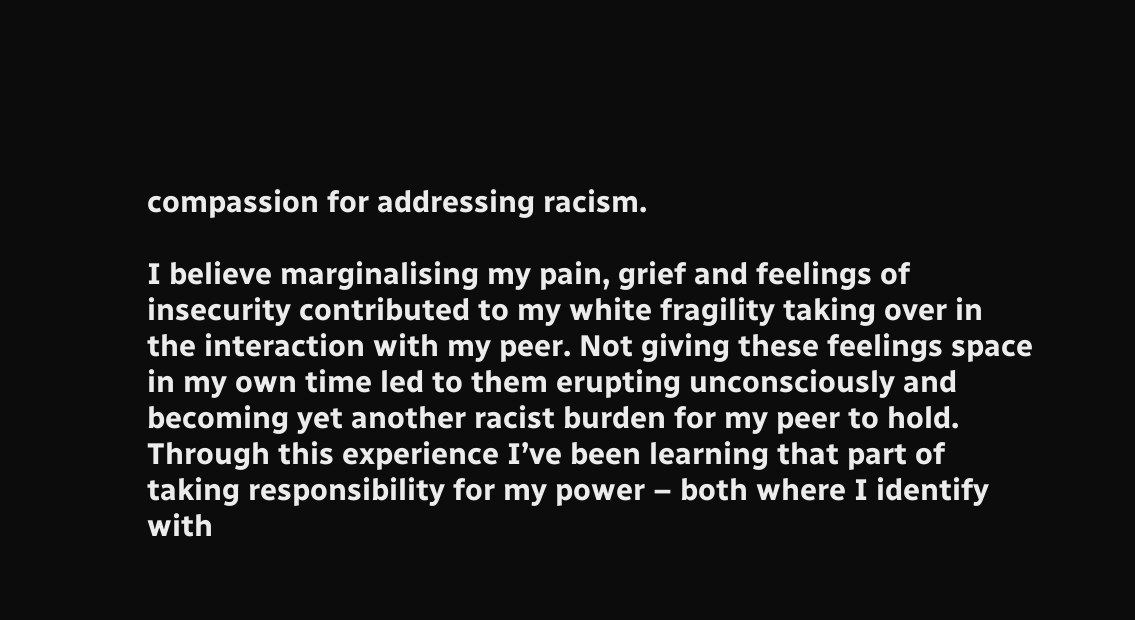compassion for addressing racism.

I believe marginalising my pain, grief and feelings of insecurity contributed to my white fragility taking over in the interaction with my peer. Not giving these feelings space in my own time led to them erupting unconsciously and becoming yet another racist burden for my peer to hold. Through this experience I’ve been learning that part of taking responsibility for my power – both where I identify with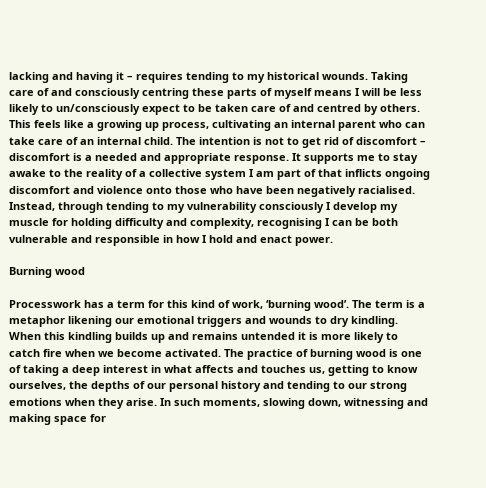lacking and having it – requires tending to my historical wounds. Taking care of and consciously centring these parts of myself means I will be less likely to un/consciously expect to be taken care of and centred by others. This feels like a growing up process, cultivating an internal parent who can take care of an internal child. The intention is not to get rid of discomfort – discomfort is a needed and appropriate response. It supports me to stay awake to the reality of a collective system I am part of that inflicts ongoing discomfort and violence onto those who have been negatively racialised. Instead, through tending to my vulnerability consciously I develop my muscle for holding difficulty and complexity, recognising I can be both vulnerable and responsible in how I hold and enact power.

Burning wood

Processwork has a term for this kind of work, ‘burning wood’. The term is a metaphor likening our emotional triggers and wounds to dry kindling. When this kindling builds up and remains untended it is more likely to catch fire when we become activated. The practice of burning wood is one of taking a deep interest in what affects and touches us, getting to know ourselves, the depths of our personal history and tending to our strong emotions when they arise. In such moments, slowing down, witnessing and making space for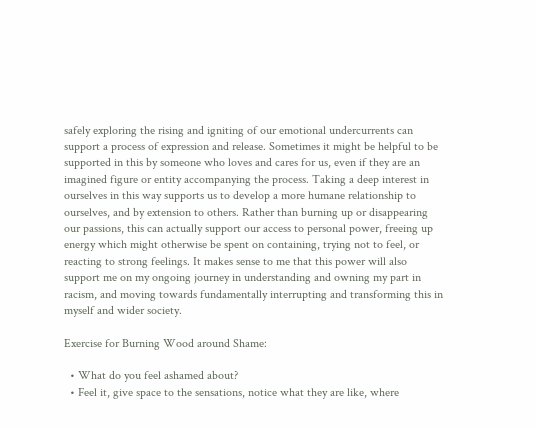safely exploring the rising and igniting of our emotional undercurrents can support a process of expression and release. Sometimes it might be helpful to be supported in this by someone who loves and cares for us, even if they are an imagined figure or entity accompanying the process. Taking a deep interest in ourselves in this way supports us to develop a more humane relationship to ourselves, and by extension to others. Rather than burning up or disappearing our passions, this can actually support our access to personal power, freeing up energy which might otherwise be spent on containing, trying not to feel, or reacting to strong feelings. It makes sense to me that this power will also support me on my ongoing journey in understanding and owning my part in racism, and moving towards fundamentally interrupting and transforming this in myself and wider society.

Exercise for Burning Wood around Shame:

  • What do you feel ashamed about?
  • Feel it, give space to the sensations, notice what they are like, where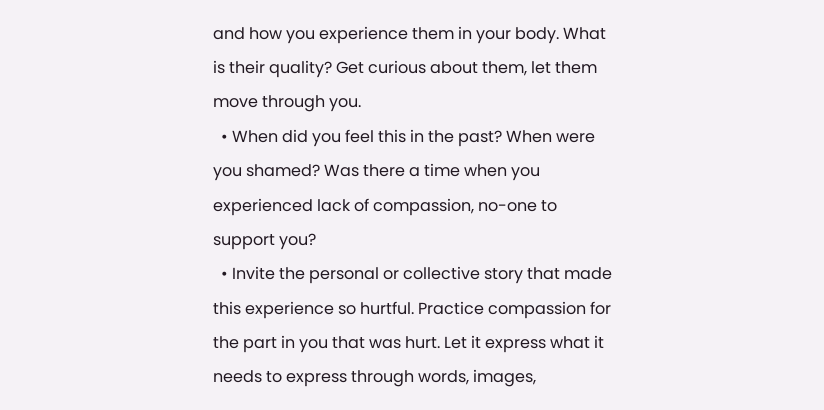and how you experience them in your body. What is their quality? Get curious about them, let them move through you.
  • When did you feel this in the past? When were you shamed? Was there a time when you experienced lack of compassion, no-one to support you?
  • Invite the personal or collective story that made this experience so hurtful. Practice compassion for the part in you that was hurt. Let it express what it needs to express through words, images,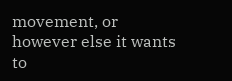movement, or however else it wants to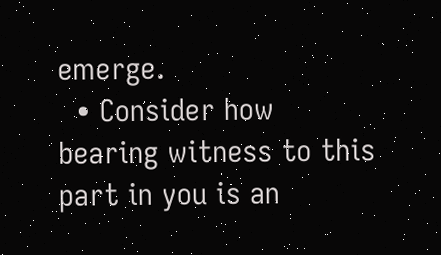emerge.
  • Consider how bearing witness to this part in you is an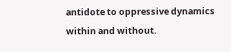antidote to oppressive dynamics within and without.